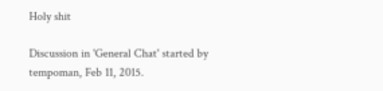Holy shit

Discussion in 'General Chat' started by tempoman, Feb 11, 2015.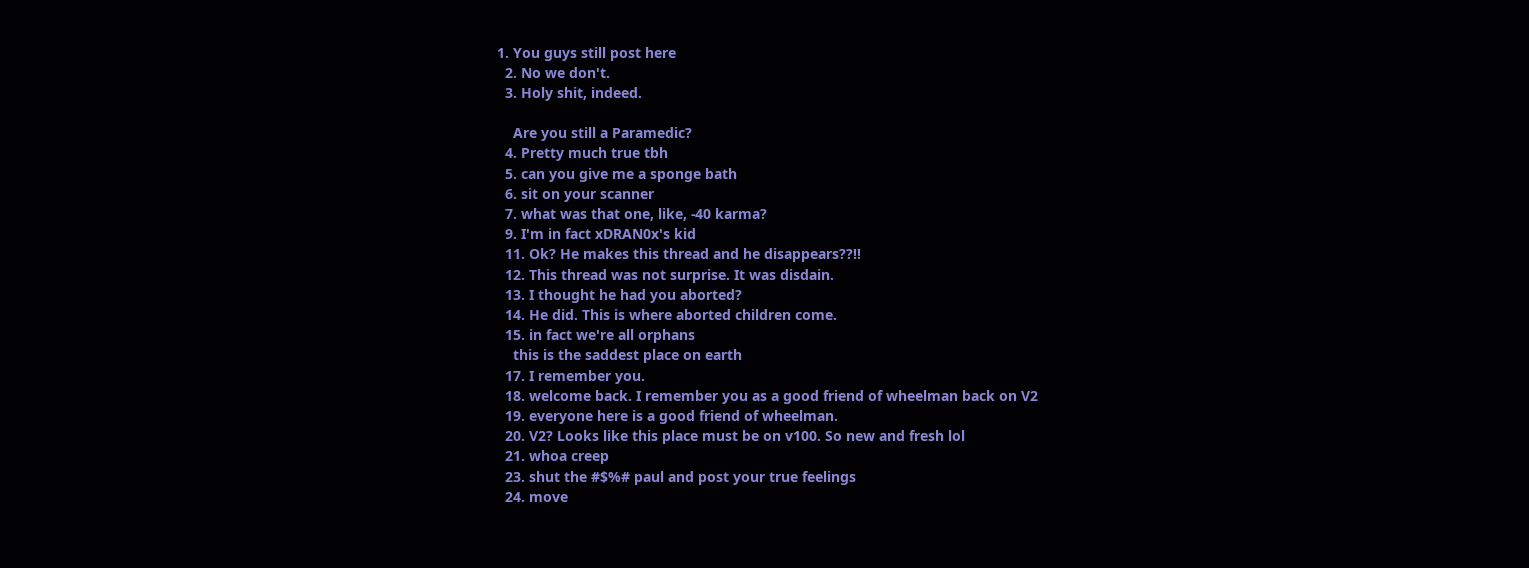1. You guys still post here
  2. No we don't.
  3. Holy shit, indeed.

    Are you still a Paramedic?
  4. Pretty much true tbh
  5. can you give me a sponge bath
  6. sit on your scanner
  7. what was that one, like, -40 karma?
  9. I'm in fact xDRAN0x's kid
  11. Ok? He makes this thread and he disappears??!!
  12. This thread was not surprise. It was disdain.
  13. I thought he had you aborted?
  14. He did. This is where aborted children come.
  15. in fact we're all orphans
    this is the saddest place on earth
  17. I remember you.
  18. welcome back. I remember you as a good friend of wheelman back on V2
  19. everyone here is a good friend of wheelman.
  20. V2? Looks like this place must be on v100. So new and fresh lol
  21. whoa creep
  23. shut the #$%# paul and post your true feelings
  24. move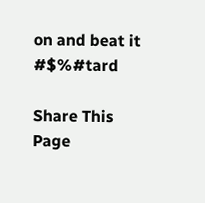on and beat it #$%#tard

Share This Page